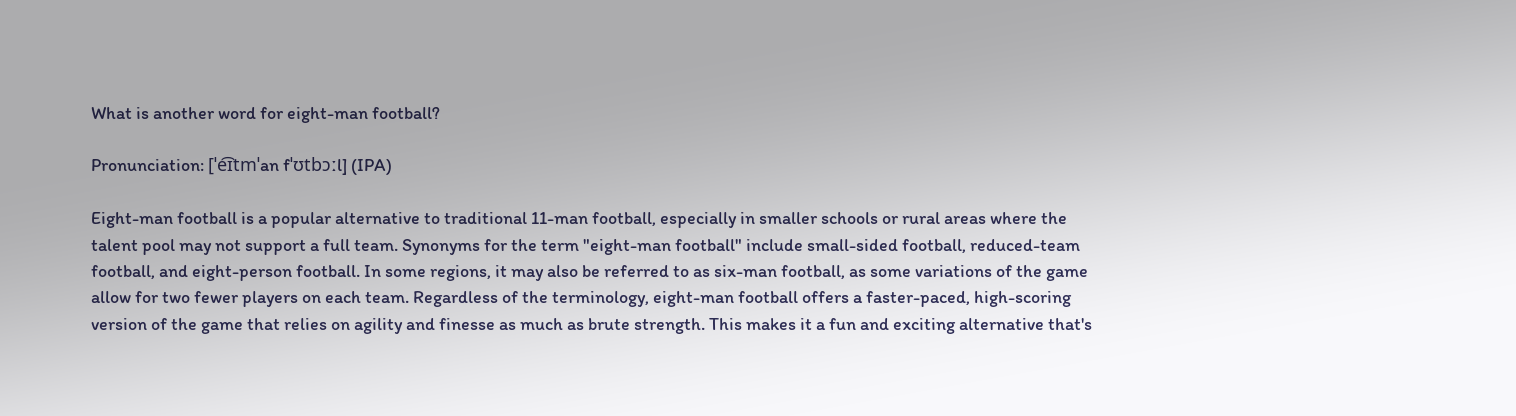What is another word for eight-man football?

Pronunciation: [ˈe͡ɪtmˈan fˈʊtbɔːl] (IPA)

Eight-man football is a popular alternative to traditional 11-man football, especially in smaller schools or rural areas where the talent pool may not support a full team. Synonyms for the term "eight-man football" include small-sided football, reduced-team football, and eight-person football. In some regions, it may also be referred to as six-man football, as some variations of the game allow for two fewer players on each team. Regardless of the terminology, eight-man football offers a faster-paced, high-scoring version of the game that relies on agility and finesse as much as brute strength. This makes it a fun and exciting alternative that's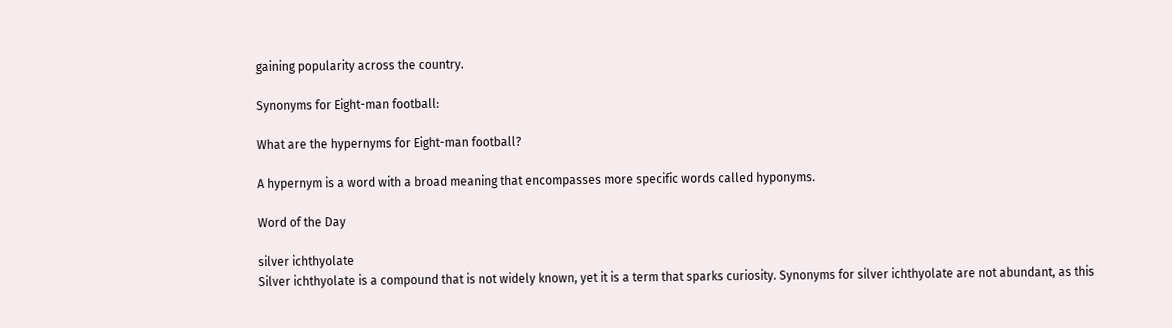gaining popularity across the country.

Synonyms for Eight-man football:

What are the hypernyms for Eight-man football?

A hypernym is a word with a broad meaning that encompasses more specific words called hyponyms.

Word of the Day

silver ichthyolate
Silver ichthyolate is a compound that is not widely known, yet it is a term that sparks curiosity. Synonyms for silver ichthyolate are not abundant, as this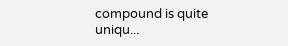compound is quite uniqu...